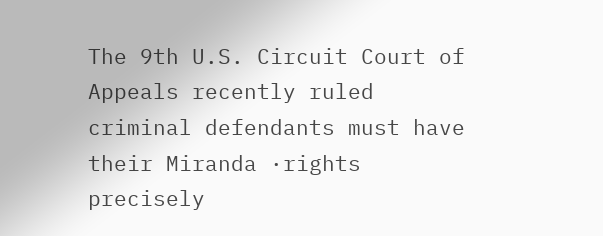The 9th U.S. Circuit Court of Appeals recently ruled criminal defendants must have their Miranda ·rights precisely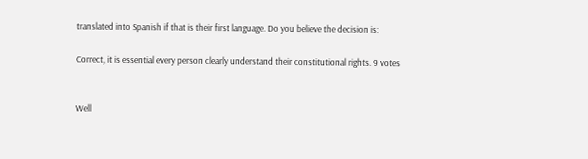translated into Spanish if that is their first language. Do you believe the decision is:

Correct, it is essential every person clearly understand their constitutional rights. 9 votes


Well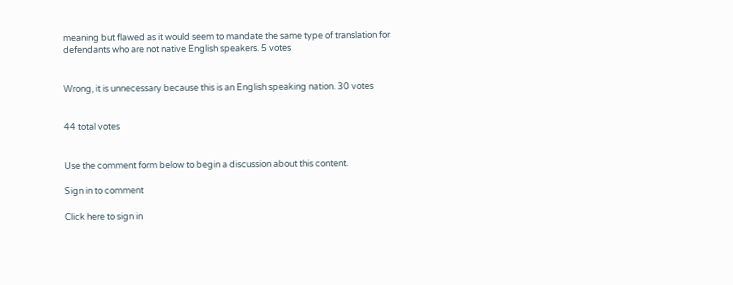meaning but flawed as it would seem to mandate the same type of translation for defendants who are not native English speakers. 5 votes


Wrong, it is unnecessary because this is an English speaking nation. 30 votes


44 total votes


Use the comment form below to begin a discussion about this content.

Sign in to comment

Click here to sign in